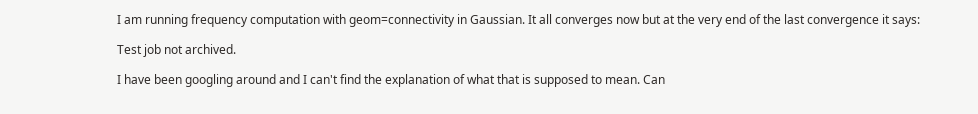I am running frequency computation with geom=connectivity in Gaussian. It all converges now but at the very end of the last convergence it says:

Test job not archived.

I have been googling around and I can't find the explanation of what that is supposed to mean. Can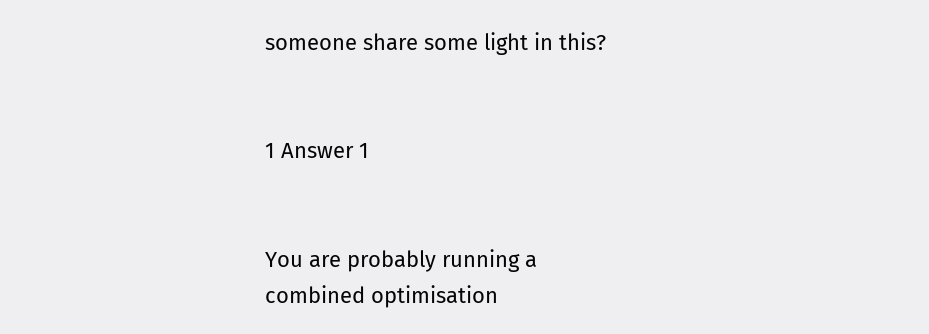someone share some light in this?


1 Answer 1


You are probably running a combined optimisation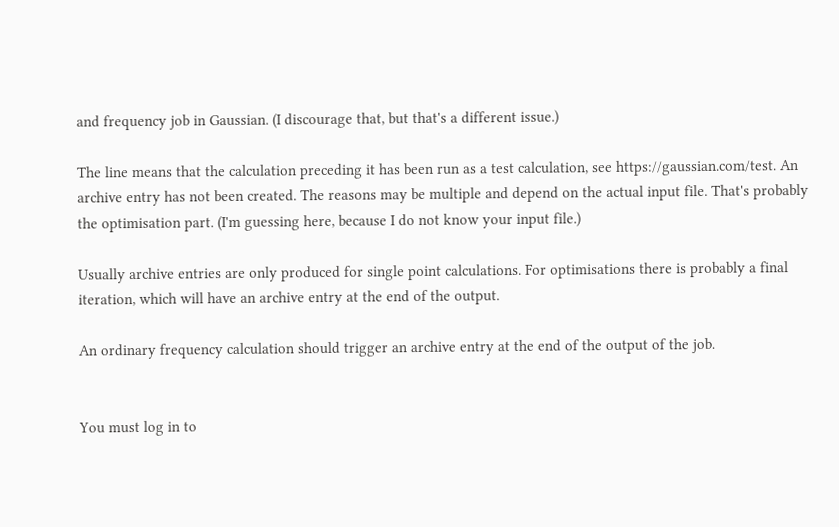and frequency job in Gaussian. (I discourage that, but that's a different issue.)

The line means that the calculation preceding it has been run as a test calculation, see https://gaussian.com/test. An archive entry has not been created. The reasons may be multiple and depend on the actual input file. That's probably the optimisation part. (I'm guessing here, because I do not know your input file.)

Usually archive entries are only produced for single point calculations. For optimisations there is probably a final iteration, which will have an archive entry at the end of the output.

An ordinary frequency calculation should trigger an archive entry at the end of the output of the job.


You must log in to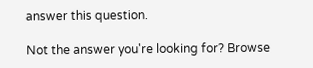answer this question.

Not the answer you're looking for? Browse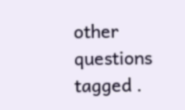other questions tagged .